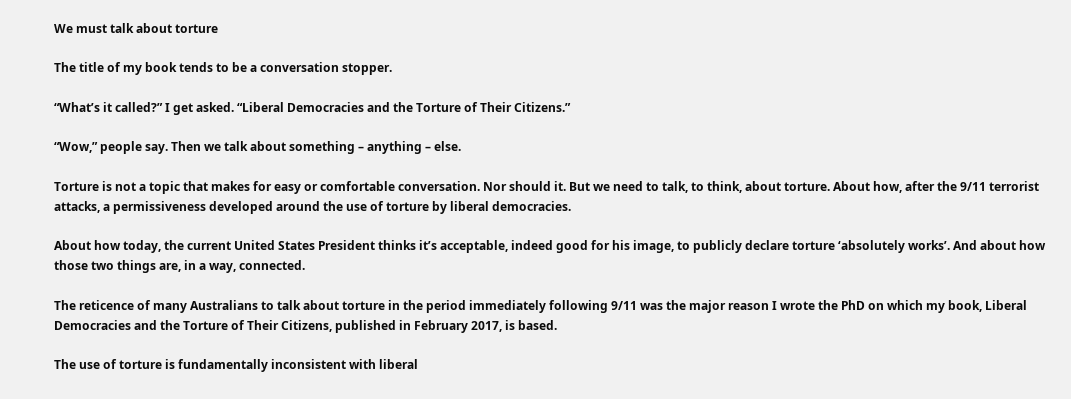We must talk about torture

The title of my book tends to be a conversation stopper.

“What’s it called?” I get asked. “Liberal Democracies and the Torture of Their Citizens.”

“Wow,” people say. Then we talk about something – anything – else.

Torture is not a topic that makes for easy or comfortable conversation. Nor should it. But we need to talk, to think, about torture. About how, after the 9/11 terrorist attacks, a permissiveness developed around the use of torture by liberal democracies.

About how today, the current United States President thinks it’s acceptable, indeed good for his image, to publicly declare torture ‘absolutely works’. And about how those two things are, in a way, connected.

The reticence of many Australians to talk about torture in the period immediately following 9/11 was the major reason I wrote the PhD on which my book, Liberal Democracies and the Torture of Their Citizens, published in February 2017, is based.

The use of torture is fundamentally inconsistent with liberal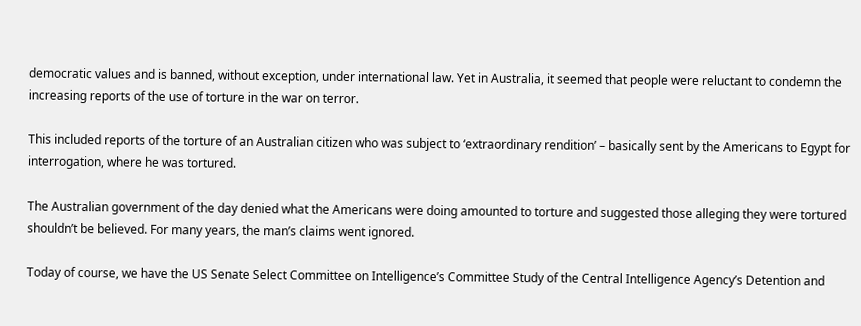democratic values and is banned, without exception, under international law. Yet in Australia, it seemed that people were reluctant to condemn the increasing reports of the use of torture in the war on terror.

This included reports of the torture of an Australian citizen who was subject to ‘extraordinary rendition’ – basically sent by the Americans to Egypt for interrogation, where he was tortured.

The Australian government of the day denied what the Americans were doing amounted to torture and suggested those alleging they were tortured shouldn’t be believed. For many years, the man’s claims went ignored.

Today of course, we have the US Senate Select Committee on Intelligence’s Committee Study of the Central Intelligence Agency’s Detention and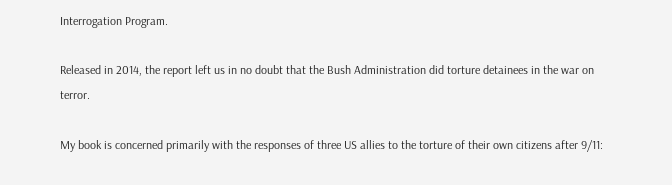Interrogation Program.

Released in 2014, the report left us in no doubt that the Bush Administration did torture detainees in the war on terror.

My book is concerned primarily with the responses of three US allies to the torture of their own citizens after 9/11: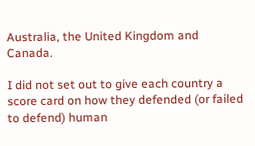Australia, the United Kingdom and Canada.

I did not set out to give each country a score card on how they defended (or failed to defend) human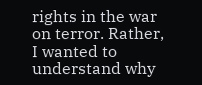rights in the war on terror. Rather, I wanted to understand why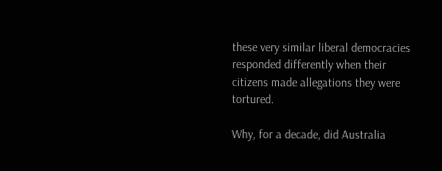these very similar liberal democracies responded differently when their citizens made allegations they were tortured.

Why, for a decade, did Australia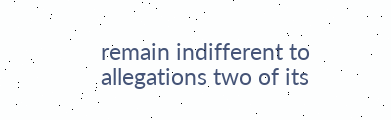remain indifferent to allegations two of its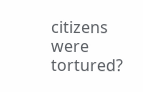citizens were tortured?